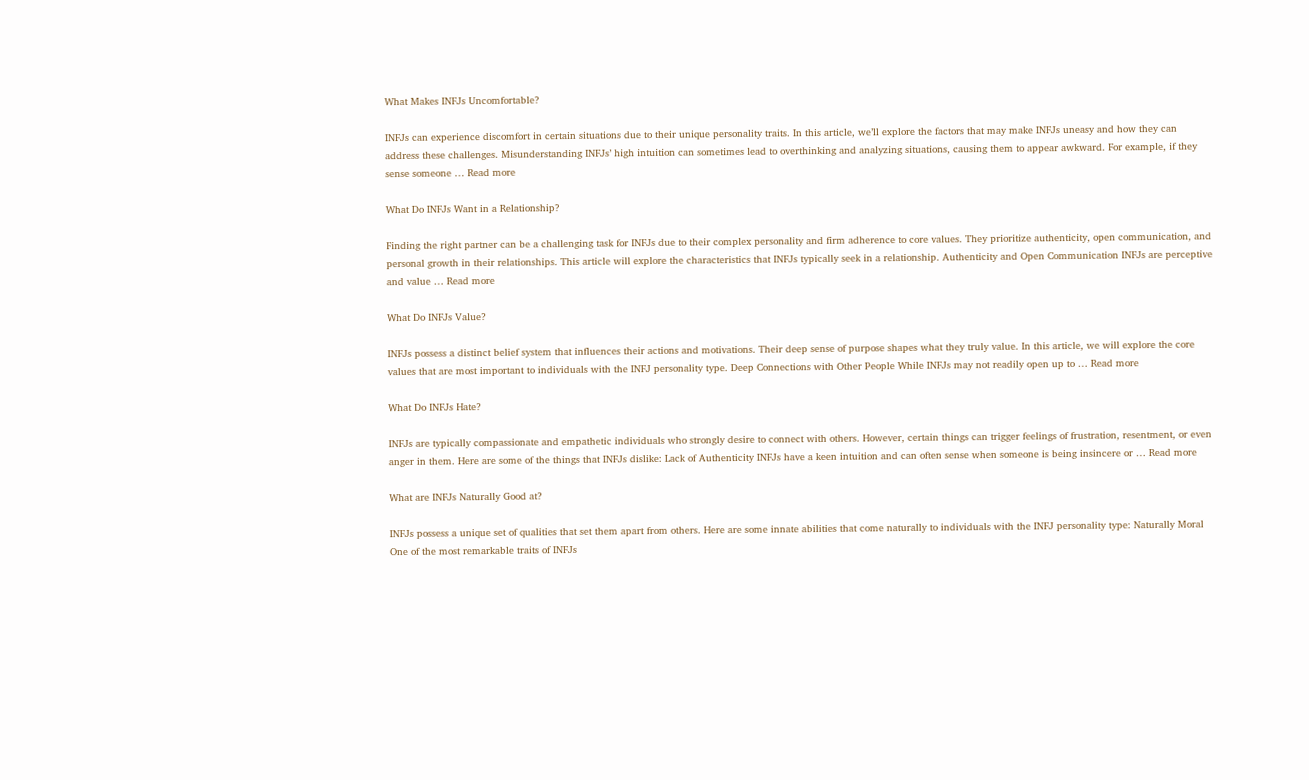What Makes INFJs Uncomfortable?

INFJs can experience discomfort in certain situations due to their unique personality traits. In this article, we’ll explore the factors that may make INFJs uneasy and how they can address these challenges. Misunderstanding INFJs’ high intuition can sometimes lead to overthinking and analyzing situations, causing them to appear awkward. For example, if they sense someone … Read more

What Do INFJs Want in a Relationship?

Finding the right partner can be a challenging task for INFJs due to their complex personality and firm adherence to core values. They prioritize authenticity, open communication, and personal growth in their relationships. This article will explore the characteristics that INFJs typically seek in a relationship. Authenticity and Open Communication INFJs are perceptive and value … Read more

What Do INFJs Value?

INFJs possess a distinct belief system that influences their actions and motivations. Their deep sense of purpose shapes what they truly value. In this article, we will explore the core values that are most important to individuals with the INFJ personality type. Deep Connections with Other People While INFJs may not readily open up to … Read more

What Do INFJs Hate?

INFJs are typically compassionate and empathetic individuals who strongly desire to connect with others. However, certain things can trigger feelings of frustration, resentment, or even anger in them. Here are some of the things that INFJs dislike: Lack of Authenticity INFJs have a keen intuition and can often sense when someone is being insincere or … Read more

What are INFJs Naturally Good at?

INFJs possess a unique set of qualities that set them apart from others. Here are some innate abilities that come naturally to individuals with the INFJ personality type: Naturally Moral One of the most remarkable traits of INFJs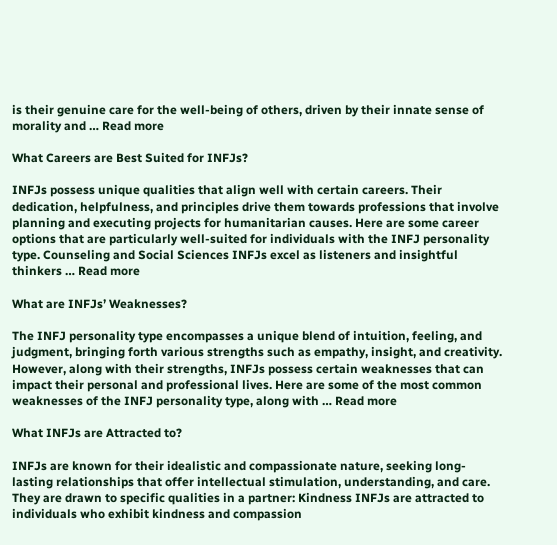is their genuine care for the well-being of others, driven by their innate sense of morality and … Read more

What Careers are Best Suited for INFJs?

INFJs possess unique qualities that align well with certain careers. Their dedication, helpfulness, and principles drive them towards professions that involve planning and executing projects for humanitarian causes. Here are some career options that are particularly well-suited for individuals with the INFJ personality type. Counseling and Social Sciences INFJs excel as listeners and insightful thinkers … Read more

What are INFJs’ Weaknesses?

The INFJ personality type encompasses a unique blend of intuition, feeling, and judgment, bringing forth various strengths such as empathy, insight, and creativity. However, along with their strengths, INFJs possess certain weaknesses that can impact their personal and professional lives. Here are some of the most common weaknesses of the INFJ personality type, along with … Read more

What INFJs are Attracted to?

INFJs are known for their idealistic and compassionate nature, seeking long-lasting relationships that offer intellectual stimulation, understanding, and care. They are drawn to specific qualities in a partner: Kindness INFJs are attracted to individuals who exhibit kindness and compassion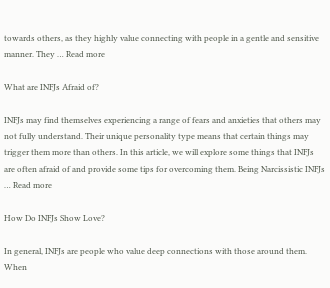towards others, as they highly value connecting with people in a gentle and sensitive manner. They … Read more

What are INFJs Afraid of?

INFJs may find themselves experiencing a range of fears and anxieties that others may not fully understand. Their unique personality type means that certain things may trigger them more than others. In this article, we will explore some things that INFJs are often afraid of and provide some tips for overcoming them. Being Narcissistic INFJs … Read more

How Do INFJs Show Love?

In general, INFJs are people who value deep connections with those around them. When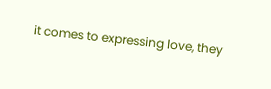it comes to expressing love, they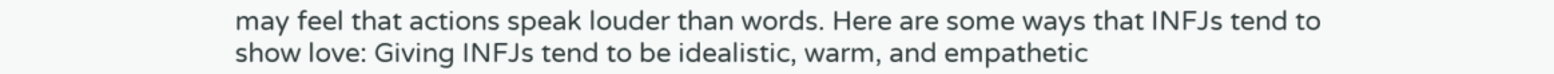may feel that actions speak louder than words. Here are some ways that INFJs tend to show love: Giving INFJs tend to be idealistic, warm, and empathetic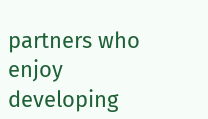partners who enjoy developing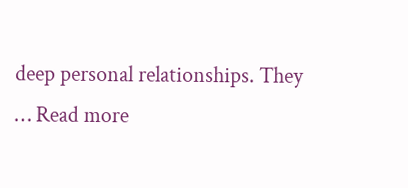deep personal relationships. They … Read more